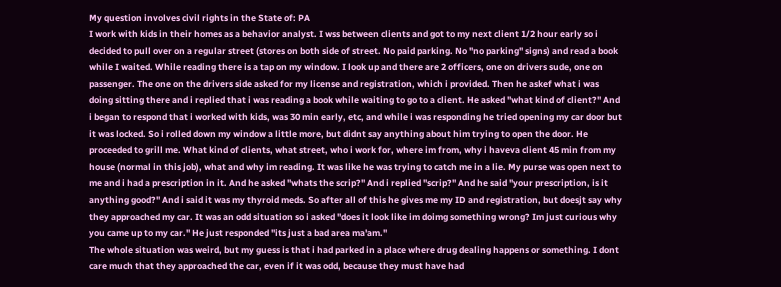My question involves civil rights in the State of: PA
I work with kids in their homes as a behavior analyst. I wss between clients and got to my next client 1/2 hour early so i decided to pull over on a regular street (stores on both side of street. No paid parking. No "no parking" signs) and read a book while I waited. While reading there is a tap on my window. I look up and there are 2 officers, one on drivers sude, one on passenger. The one on the drivers side asked for my license and registration, which i provided. Then he askef what i was doing sitting there and i replied that i was reading a book while waiting to go to a client. He asked "what kind of client?" And i began to respond that i worked with kids, was 30 min early, etc, and while i was responding he tried opening my car door but it was locked. So i rolled down my window a little more, but didnt say anything about him trying to open the door. He proceeded to grill me. What kind of clients, what street, who i work for, where im from, why i haveva client 45 min from my house (normal in this job), what and why im reading. It was like he was trying to catch me in a lie. My purse was open next to me and i had a prescription in it. And he asked "whats the scrip?" And i replied "scrip?" And he said "your prescription, is it anything good?" And i said it was my thyroid meds. So after all of this he gives me my ID and registration, but doesjt say why they approached my car. It was an odd situation so i asked "does it look like im doimg something wrong? Im just curious why you came up to my car." He just responded "its just a bad area ma'am."
The whole situation was weird, but my guess is that i had parked in a place where drug dealing happens or something. I dont care much that they approached the car, even if it was odd, because they must have had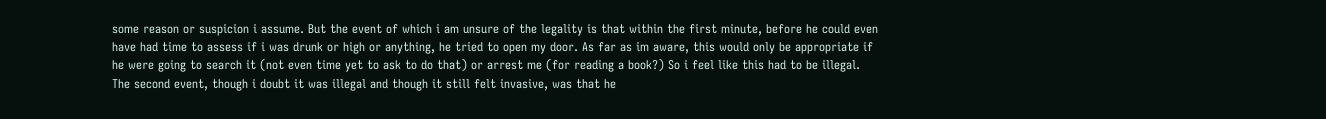some reason or suspicion i assume. But the event of which i am unsure of the legality is that within the first minute, before he could even have had time to assess if i was drunk or high or anything, he tried to open my door. As far as im aware, this would only be appropriate if he were going to search it (not even time yet to ask to do that) or arrest me (for reading a book?) So i feel like this had to be illegal. The second event, though i doubt it was illegal and though it still felt invasive, was that he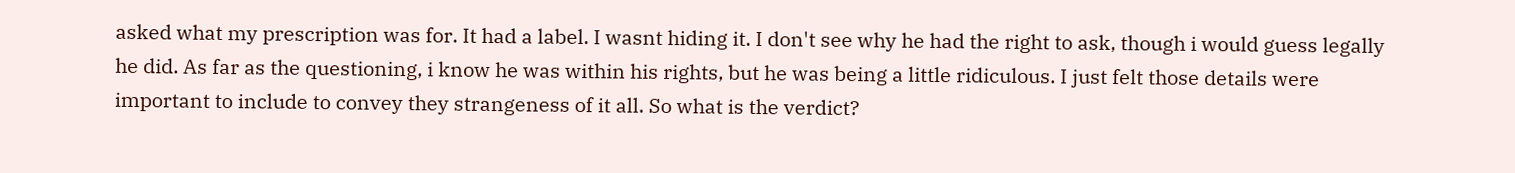asked what my prescription was for. It had a label. I wasnt hiding it. I don't see why he had the right to ask, though i would guess legally he did. As far as the questioning, i know he was within his rights, but he was being a little ridiculous. I just felt those details were important to include to convey they strangeness of it all. So what is the verdict?